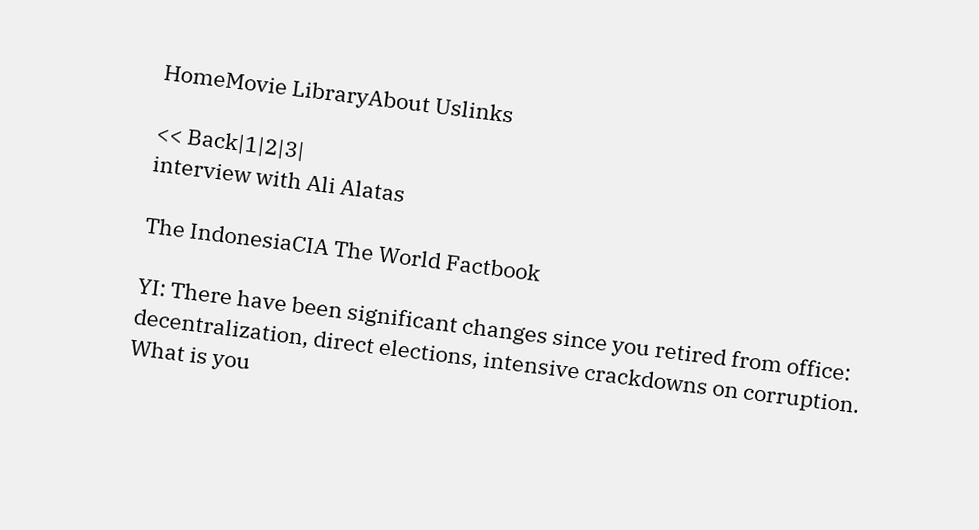HomeMovie LibraryAbout Uslinks

<< Back|1|2|3|
interview with Ali Alatas

The IndonesiaCIA The World Factbook

YI: There have been significant changes since you retired from office: decentralization, direct elections, intensive crackdowns on corruption. What is you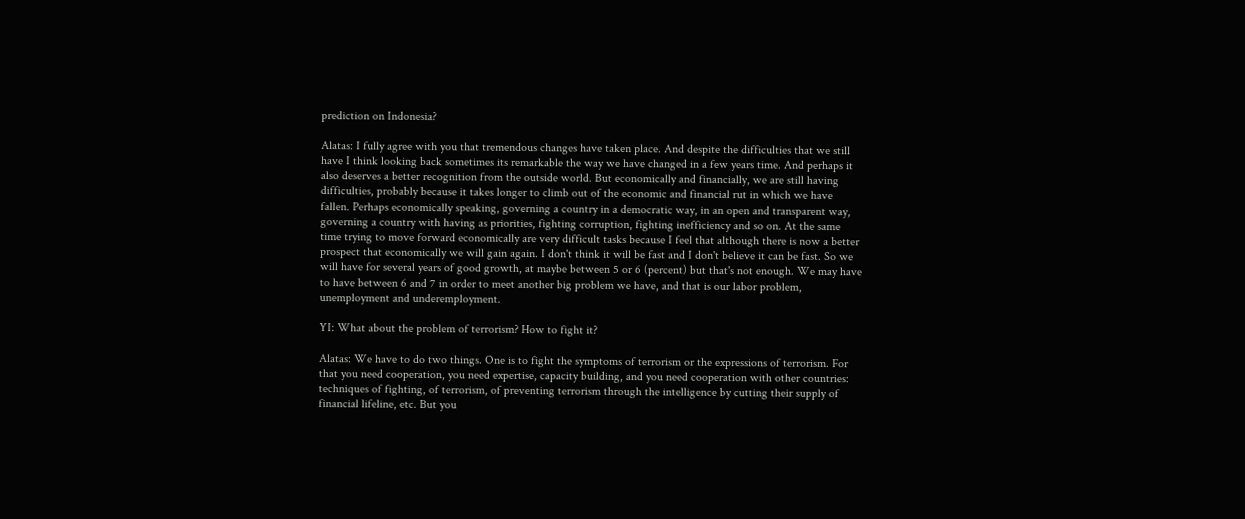prediction on Indonesia?

Alatas: I fully agree with you that tremendous changes have taken place. And despite the difficulties that we still have I think looking back sometimes its remarkable the way we have changed in a few years time. And perhaps it also deserves a better recognition from the outside world. But economically and financially, we are still having difficulties, probably because it takes longer to climb out of the economic and financial rut in which we have fallen. Perhaps economically speaking, governing a country in a democratic way, in an open and transparent way, governing a country with having as priorities, fighting corruption, fighting inefficiency and so on. At the same time trying to move forward economically are very difficult tasks because I feel that although there is now a better prospect that economically we will gain again. I don't think it will be fast and I don't believe it can be fast. So we will have for several years of good growth, at maybe between 5 or 6 (percent) but that's not enough. We may have to have between 6 and 7 in order to meet another big problem we have, and that is our labor problem, unemployment and underemployment.

YI: What about the problem of terrorism? How to fight it?

Alatas: We have to do two things. One is to fight the symptoms of terrorism or the expressions of terrorism. For that you need cooperation, you need expertise, capacity building, and you need cooperation with other countries: techniques of fighting, of terrorism, of preventing terrorism through the intelligence by cutting their supply of financial lifeline, etc. But you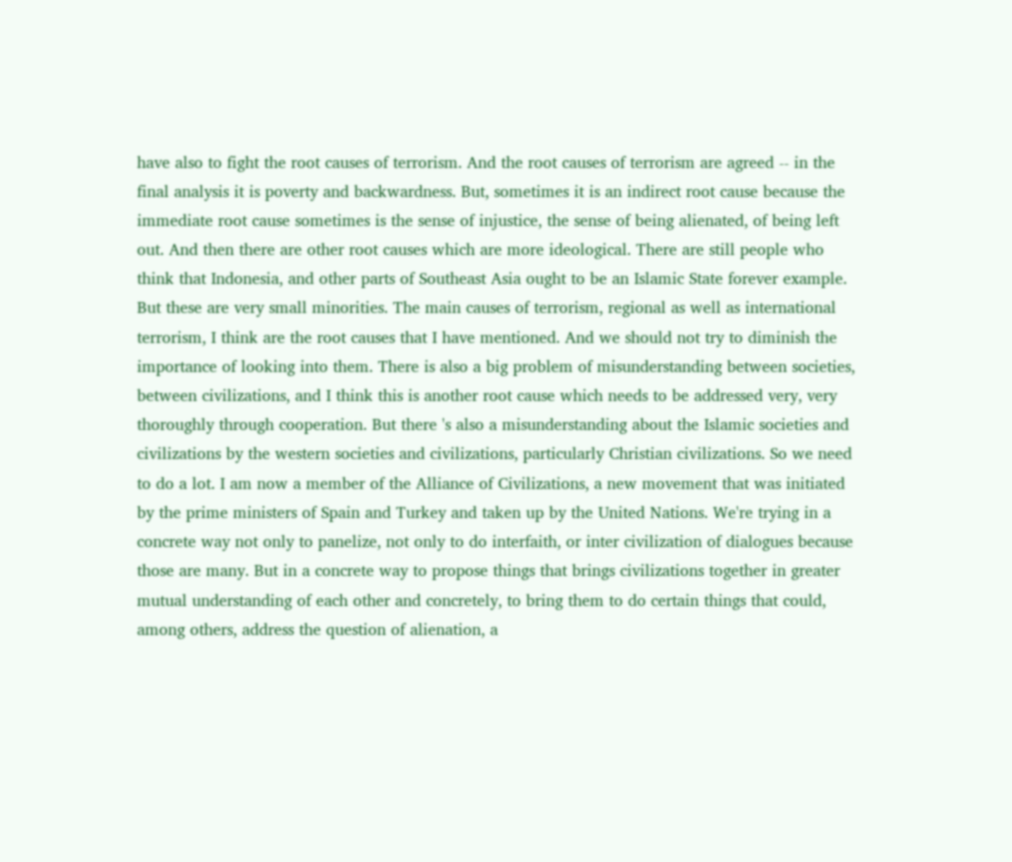have also to fight the root causes of terrorism. And the root causes of terrorism are agreed -- in the final analysis it is poverty and backwardness. But, sometimes it is an indirect root cause because the immediate root cause sometimes is the sense of injustice, the sense of being alienated, of being left out. And then there are other root causes which are more ideological. There are still people who think that Indonesia, and other parts of Southeast Asia ought to be an Islamic State forever example. But these are very small minorities. The main causes of terrorism, regional as well as international terrorism, I think are the root causes that I have mentioned. And we should not try to diminish the importance of looking into them. There is also a big problem of misunderstanding between societies, between civilizations, and I think this is another root cause which needs to be addressed very, very thoroughly through cooperation. But there 's also a misunderstanding about the Islamic societies and civilizations by the western societies and civilizations, particularly Christian civilizations. So we need to do a lot. I am now a member of the Alliance of Civilizations, a new movement that was initiated by the prime ministers of Spain and Turkey and taken up by the United Nations. We're trying in a concrete way not only to panelize, not only to do interfaith, or inter civilization of dialogues because those are many. But in a concrete way to propose things that brings civilizations together in greater mutual understanding of each other and concretely, to bring them to do certain things that could, among others, address the question of alienation, a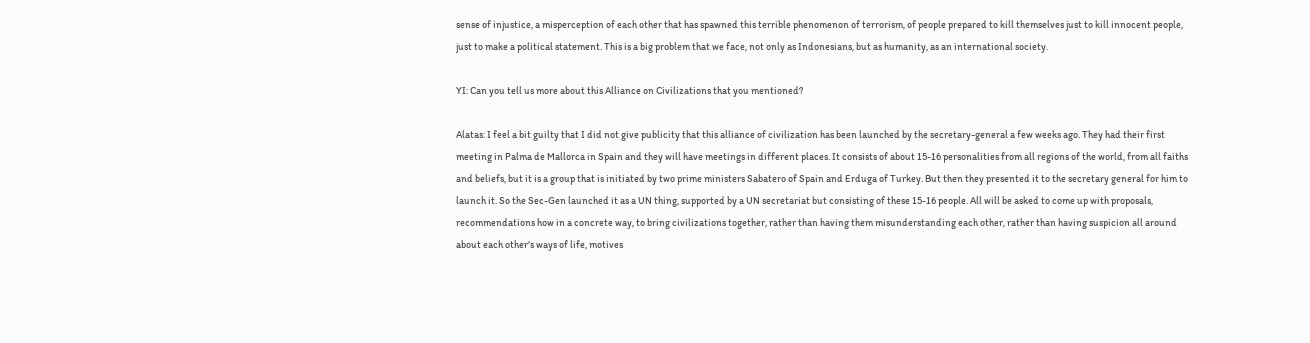sense of injustice, a misperception of each other that has spawned this terrible phenomenon of terrorism, of people prepared to kill themselves just to kill innocent people, just to make a political statement. This is a big problem that we face, not only as Indonesians, but as humanity, as an international society.

YI: Can you tell us more about this Alliance on Civilizations that you mentioned?

Alatas: I feel a bit guilty that I did not give publicity that this alliance of civilization has been launched by the secretary-general a few weeks ago. They had their first meeting in Palma de Mallorca in Spain and they will have meetings in different places. It consists of about 15-16 personalities from all regions of the world, from all faiths and beliefs, but it is a group that is initiated by two prime ministers Sabatero of Spain and Erduga of Turkey. But then they presented it to the secretary general for him to launch it. So the Sec-Gen launched it as a UN thing, supported by a UN secretariat but consisting of these 15-16 people. All will be asked to come up with proposals, recommendations how in a concrete way, to bring civilizations together, rather than having them misunderstanding each other, rather than having suspicion all around about each other's ways of life, motives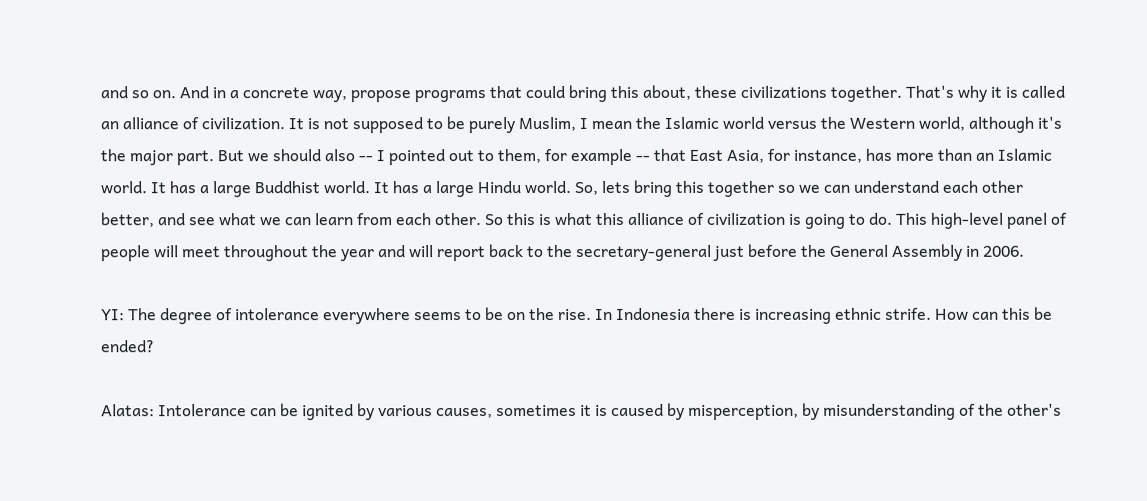and so on. And in a concrete way, propose programs that could bring this about, these civilizations together. That's why it is called an alliance of civilization. It is not supposed to be purely Muslim, I mean the Islamic world versus the Western world, although it's the major part. But we should also -- I pointed out to them, for example -- that East Asia, for instance, has more than an Islamic world. It has a large Buddhist world. It has a large Hindu world. So, lets bring this together so we can understand each other better, and see what we can learn from each other. So this is what this alliance of civilization is going to do. This high-level panel of people will meet throughout the year and will report back to the secretary-general just before the General Assembly in 2006.

YI: The degree of intolerance everywhere seems to be on the rise. In Indonesia there is increasing ethnic strife. How can this be ended?

Alatas: Intolerance can be ignited by various causes, sometimes it is caused by misperception, by misunderstanding of the other's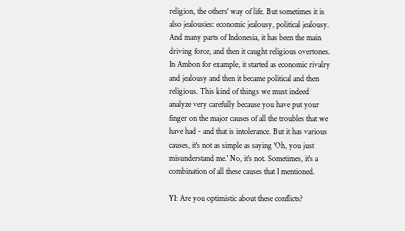religion, the others' way of life. But sometimes it is also jealousies: economic jealousy, political jealousy. And many parts of Indonesia, it has been the main driving force, and then it caught religious overtones. In Ambon for example, it started as economic rivalry and jealousy and then it became political and then religious. This kind of things we must indeed analyze very carefully because you have put your finger on the major causes of all the troubles that we have had - and that is intolerance. But it has various causes, it's not as simple as saying 'Oh, you just misunderstand me.' No, it's not. Sometimes, it's a combination of all these causes that I mentioned.

YI: Are you optimistic about these conflicts?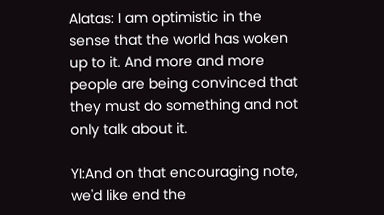Alatas: I am optimistic in the sense that the world has woken up to it. And more and more people are being convinced that they must do something and not only talk about it.

YI:And on that encouraging note, we'd like end the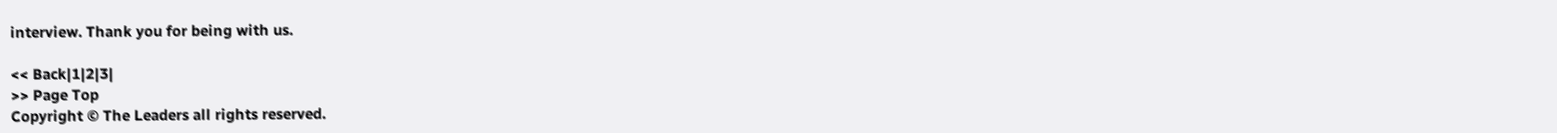interview. Thank you for being with us.

<< Back|1|2|3|
>> Page Top
Copyright © The Leaders all rights reserved.